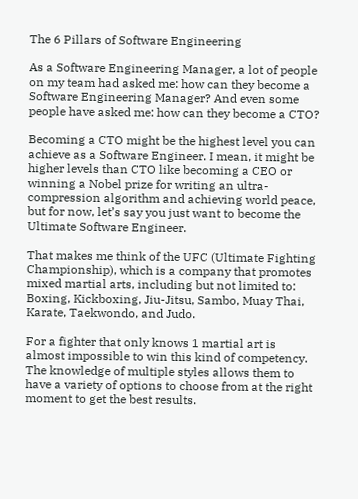The 6 Pillars of Software Engineering

As a Software Engineering Manager, a lot of people on my team had asked me: how can they become a Software Engineering Manager? And even some people have asked me: how can they become a CTO?

Becoming a CTO might be the highest level you can achieve as a Software Engineer. I mean, it might be higher levels than CTO like becoming a CEO or winning a Nobel prize for writing an ultra-compression algorithm and achieving world peace, but for now, let’s say you just want to become the Ultimate Software Engineer.

That makes me think of the UFC (Ultimate Fighting Championship), which is a company that promotes mixed martial arts, including but not limited to: Boxing, Kickboxing, Jiu-Jitsu, Sambo, Muay Thai, Karate, Taekwondo, and Judo.

For a fighter that only knows 1 martial art is almost impossible to win this kind of competency. The knowledge of multiple styles allows them to have a variety of options to choose from at the right moment to get the best results.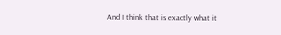And I think that is exactly what it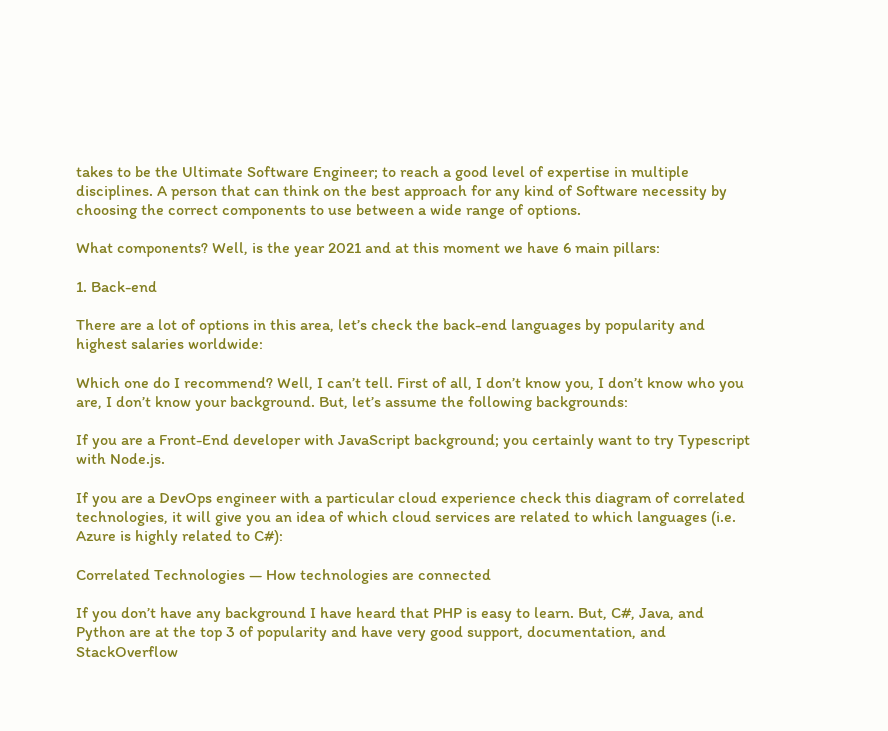takes to be the Ultimate Software Engineer; to reach a good level of expertise in multiple disciplines. A person that can think on the best approach for any kind of Software necessity by choosing the correct components to use between a wide range of options.

What components? Well, is the year 2021 and at this moment we have 6 main pillars:

1. Back-end

There are a lot of options in this area, let’s check the back-end languages by popularity and highest salaries worldwide:

Which one do I recommend? Well, I can’t tell. First of all, I don’t know you, I don’t know who you are, I don’t know your background. But, let’s assume the following backgrounds:

If you are a Front-End developer with JavaScript background; you certainly want to try Typescript with Node.js.

If you are a DevOps engineer with a particular cloud experience check this diagram of correlated technologies, it will give you an idea of which cloud services are related to which languages (i.e. Azure is highly related to C#):

Correlated Technologies — How technologies are connected

If you don’t have any background I have heard that PHP is easy to learn. But, C#, Java, and Python are at the top 3 of popularity and have very good support, documentation, and StackOverflow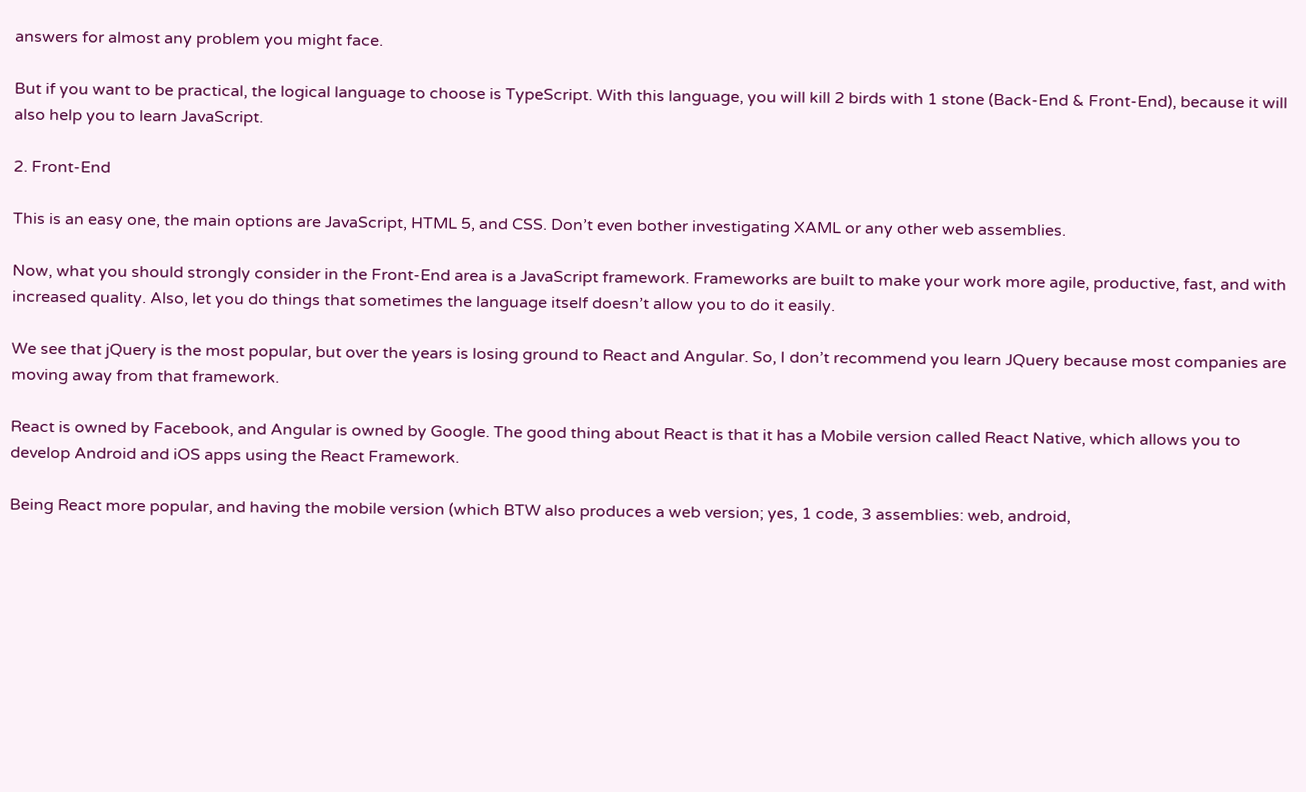answers for almost any problem you might face.

But if you want to be practical, the logical language to choose is TypeScript. With this language, you will kill 2 birds with 1 stone (Back-End & Front-End), because it will also help you to learn JavaScript.

2. Front-End

This is an easy one, the main options are JavaScript, HTML 5, and CSS. Don’t even bother investigating XAML or any other web assemblies.

Now, what you should strongly consider in the Front-End area is a JavaScript framework. Frameworks are built to make your work more agile, productive, fast, and with increased quality. Also, let you do things that sometimes the language itself doesn’t allow you to do it easily.

We see that jQuery is the most popular, but over the years is losing ground to React and Angular. So, I don’t recommend you learn JQuery because most companies are moving away from that framework.

React is owned by Facebook, and Angular is owned by Google. The good thing about React is that it has a Mobile version called React Native, which allows you to develop Android and iOS apps using the React Framework.

Being React more popular, and having the mobile version (which BTW also produces a web version; yes, 1 code, 3 assemblies: web, android,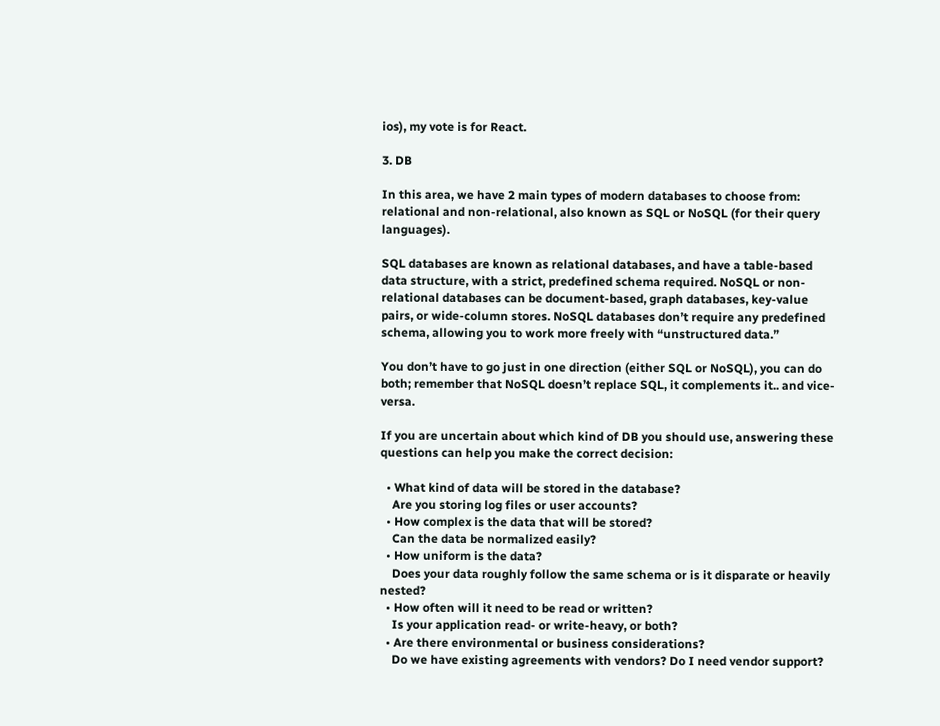ios), my vote is for React.

3. DB

In this area, we have 2 main types of modern databases to choose from: relational and non-relational, also known as SQL or NoSQL (for their query languages).

SQL databases are known as relational databases, and have a table-based data structure, with a strict, predefined schema required. NoSQL or non-relational databases can be document-based, graph databases, key-value pairs, or wide-column stores. NoSQL databases don’t require any predefined schema, allowing you to work more freely with “unstructured data.”

You don’t have to go just in one direction (either SQL or NoSQL), you can do both; remember that NoSQL doesn’t replace SQL, it complements it.. and vice-versa.

If you are uncertain about which kind of DB you should use, answering these questions can help you make the correct decision:

  • What kind of data will be stored in the database?
    Are you storing log files or user accounts?
  • How complex is the data that will be stored?
    Can the data be normalized easily?
  • How uniform is the data?
    Does your data roughly follow the same schema or is it disparate or heavily nested?
  • How often will it need to be read or written?
    Is your application read- or write-heavy, or both?
  • Are there environmental or business considerations?
    Do we have existing agreements with vendors? Do I need vendor support?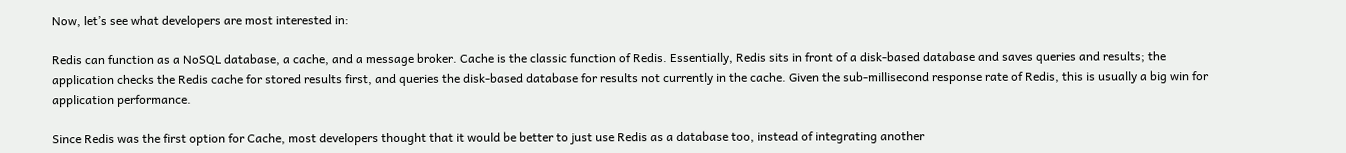Now, let’s see what developers are most interested in:

Redis can function as a NoSQL database, a cache, and a message broker. Cache is the classic function of Redis. Essentially, Redis sits in front of a disk-based database and saves queries and results; the application checks the Redis cache for stored results first, and queries the disk-based database for results not currently in the cache. Given the sub-millisecond response rate of Redis, this is usually a big win for application performance.

Since Redis was the first option for Cache, most developers thought that it would be better to just use Redis as a database too, instead of integrating another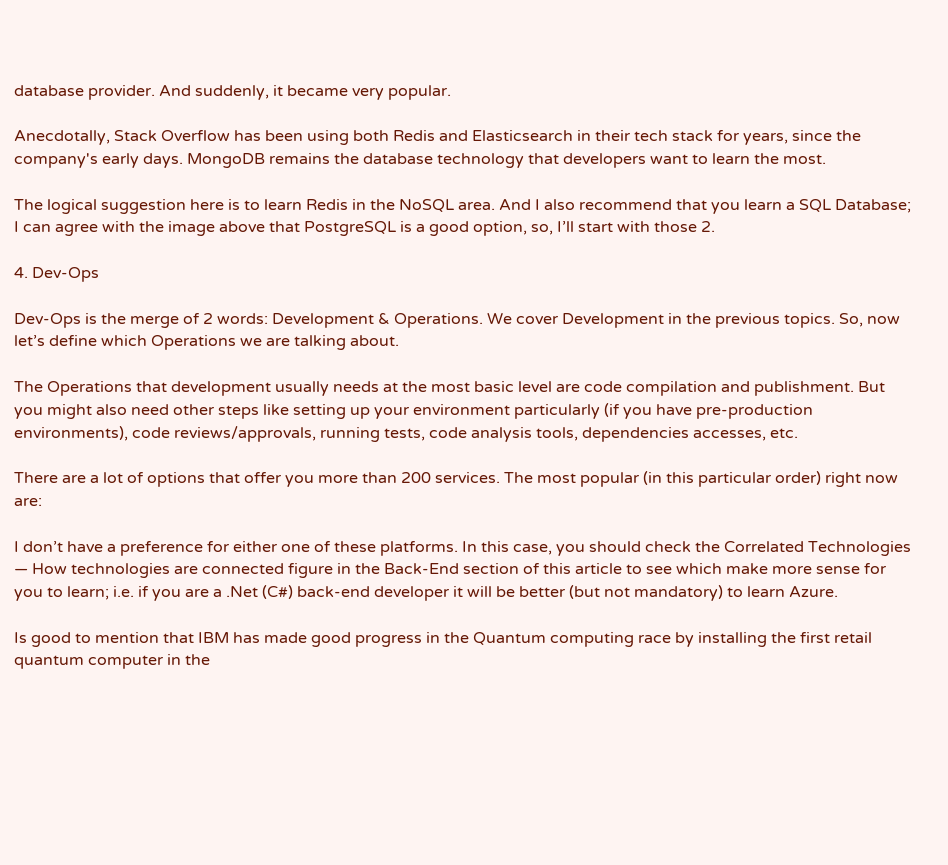database provider. And suddenly, it became very popular.

Anecdotally, Stack Overflow has been using both Redis and Elasticsearch in their tech stack for years, since the company's early days. MongoDB remains the database technology that developers want to learn the most.

The logical suggestion here is to learn Redis in the NoSQL area. And I also recommend that you learn a SQL Database; I can agree with the image above that PostgreSQL is a good option, so, I’ll start with those 2.

4. Dev-Ops

Dev-Ops is the merge of 2 words: Development & Operations. We cover Development in the previous topics. So, now let’s define which Operations we are talking about.

The Operations that development usually needs at the most basic level are code compilation and publishment. But you might also need other steps like setting up your environment particularly (if you have pre-production environments), code reviews/approvals, running tests, code analysis tools, dependencies accesses, etc.

There are a lot of options that offer you more than 200 services. The most popular (in this particular order) right now are:

I don’t have a preference for either one of these platforms. In this case, you should check the Correlated Technologies — How technologies are connected figure in the Back-End section of this article to see which make more sense for you to learn; i.e. if you are a .Net (C#) back-end developer it will be better (but not mandatory) to learn Azure.

Is good to mention that IBM has made good progress in the Quantum computing race by installing the first retail quantum computer in the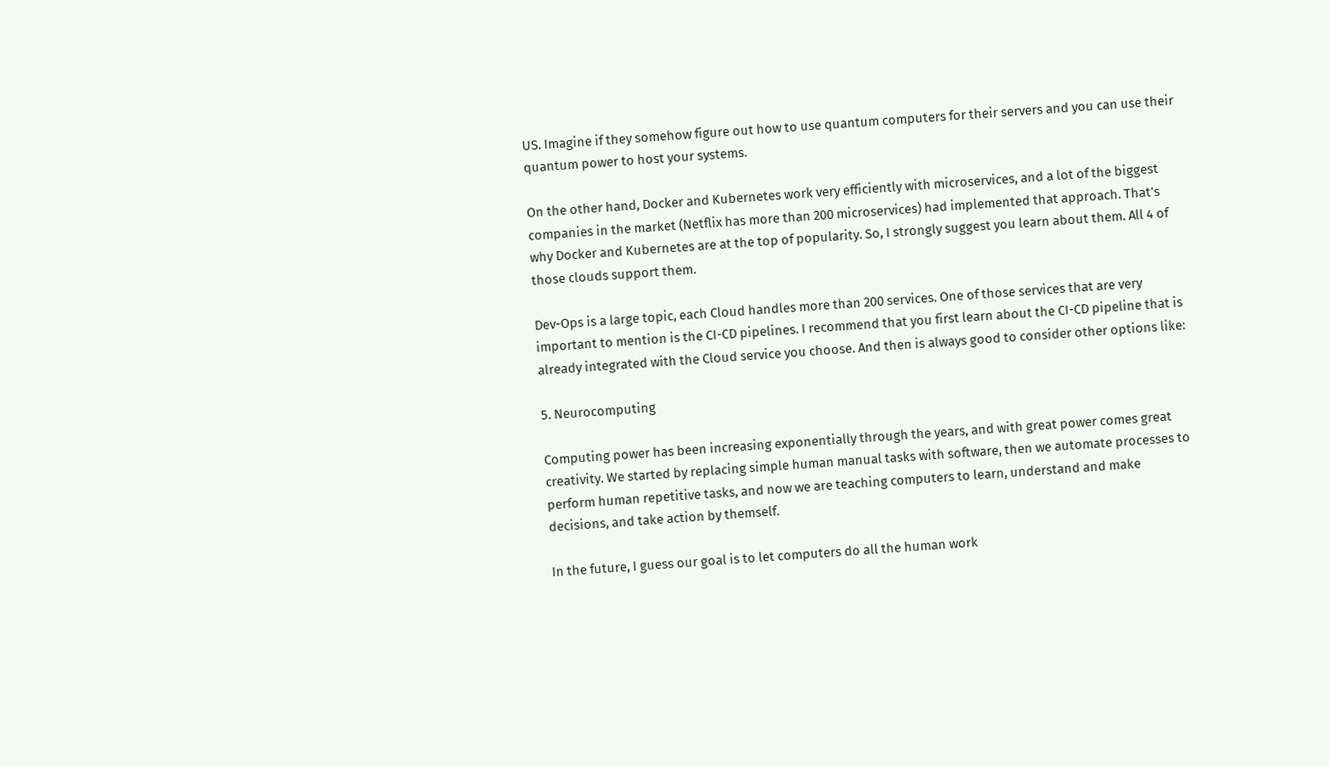US. Imagine if they somehow figure out how to use quantum computers for their servers and you can use their quantum power to host your systems.

On the other hand, Docker and Kubernetes work very efficiently with microservices, and a lot of the biggest companies in the market (Netflix has more than 200 microservices) had implemented that approach. That’s why Docker and Kubernetes are at the top of popularity. So, I strongly suggest you learn about them. All 4 of those clouds support them.

Dev-Ops is a large topic, each Cloud handles more than 200 services. One of those services that are very important to mention is the CI-CD pipelines. I recommend that you first learn about the CI-CD pipeline that is already integrated with the Cloud service you choose. And then is always good to consider other options like:

5. Neurocomputing

Computing power has been increasing exponentially through the years, and with great power comes great creativity. We started by replacing simple human manual tasks with software, then we automate processes to perform human repetitive tasks, and now we are teaching computers to learn, understand and make decisions, and take action by themself.

In the future, I guess our goal is to let computers do all the human work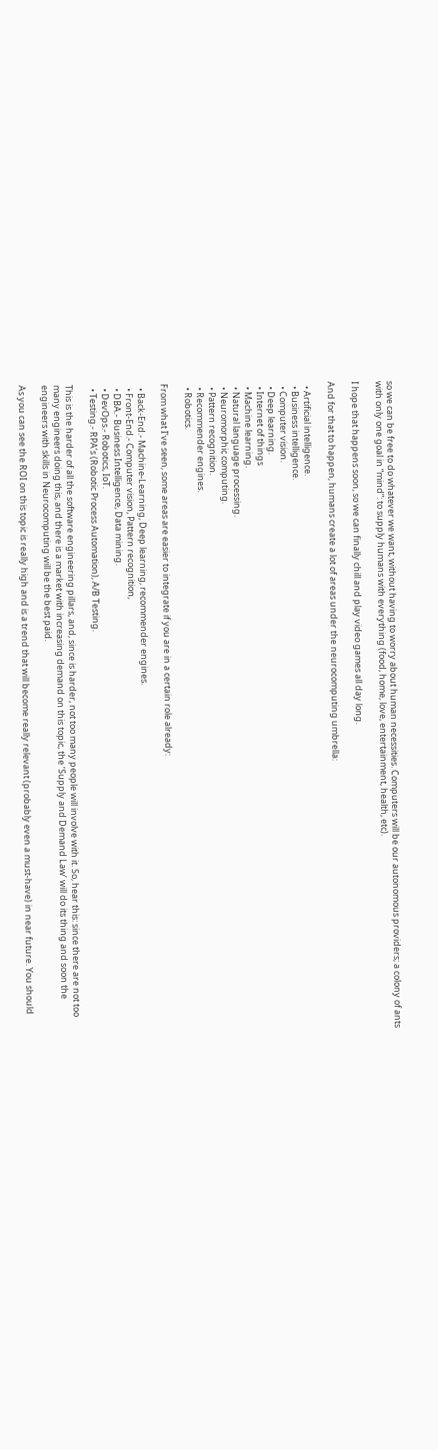so we can be free to do whatever we want, without having to worry about human necessities. Computers will be our autonomous providers; a colony of ants with only one goal in “mind”: to supply humans with everything (food, home, love, entertainment, health, etc).

I hope that happens soon, so we can finally chill and play video games all day long.

And for that to happen, humans create a lot of areas under the neurocomputing umbrella:

  • Artificial intelligence.
  • Business intelligence.
  • Computer vision.
  • Deep learning.
  • Internet of things
  • Machine learning.
  • Natural language processing.
  • Neuromorphic computing.
  • Pattern recognition.
  • Recommender engines.
  • Robotics.

From what I’ve seen, some areas are easier to integrate if you are in a certain role already:

  • Back-End.- Machine-Learning, Deep learning, recommender engines.
  • Front-End.- Computer vision, Pattern recognition,
  • DBA.- Business Intelligence, Data mining.
  • DevOps.- Robotics, IoT.
  • Testing.- RPA’s (Robotic Process Automation), A/B Testing.

This is the harder of all the software engineering pillars, and, since is harder, not too many people will involve with it. So, hear this: since there are not too many engineers doing this, and there is a market with increasing demand on this topic, the ‘Supply and Demand Law’ will do its thing and soon the engineers with skills in Neurocomputing will be the best paid.

As you can see the ROI on this topic is really high and is a trend that will become really relevant (probably even a must-have) in near future. You should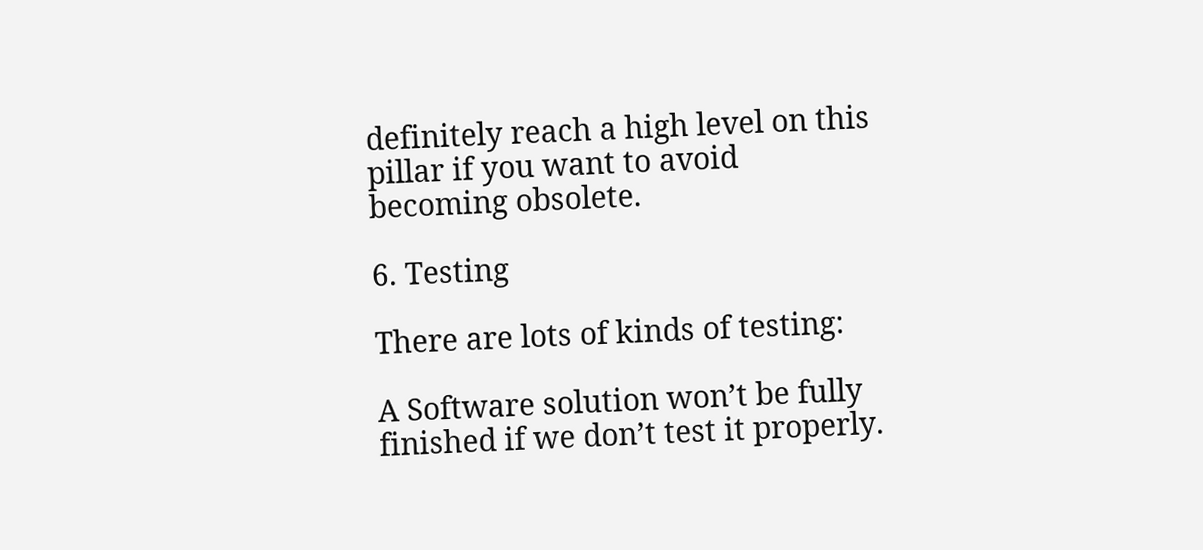definitely reach a high level on this pillar if you want to avoid becoming obsolete.

6. Testing

There are lots of kinds of testing:

A Software solution won’t be fully finished if we don’t test it properly.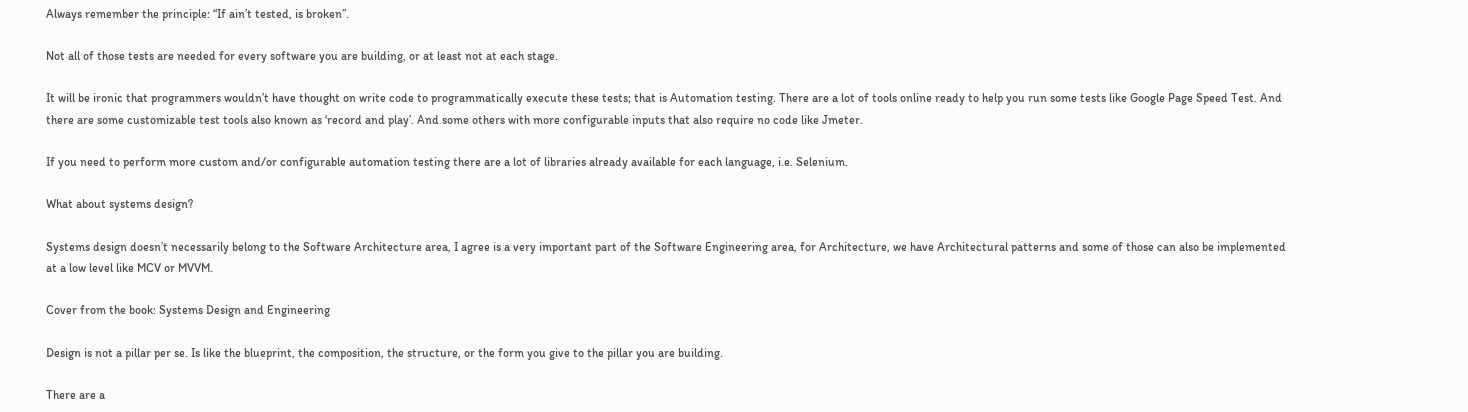Always remember the principle: “If ain’t tested, is broken”.

Not all of those tests are needed for every software you are building, or at least not at each stage.

It will be ironic that programmers wouldn’t have thought on write code to programmatically execute these tests; that is Automation testing. There are a lot of tools online ready to help you run some tests like Google Page Speed Test. And there are some customizable test tools also known as ‘record and play’. And some others with more configurable inputs that also require no code like Jmeter.

If you need to perform more custom and/or configurable automation testing there are a lot of libraries already available for each language, i.e. Selenium.

What about systems design?

Systems design doesn’t necessarily belong to the Software Architecture area, I agree is a very important part of the Software Engineering area, for Architecture, we have Architectural patterns and some of those can also be implemented at a low level like MCV or MVVM.

Cover from the book: Systems Design and Engineering

Design is not a pillar per se. Is like the blueprint, the composition, the structure, or the form you give to the pillar you are building.

There are a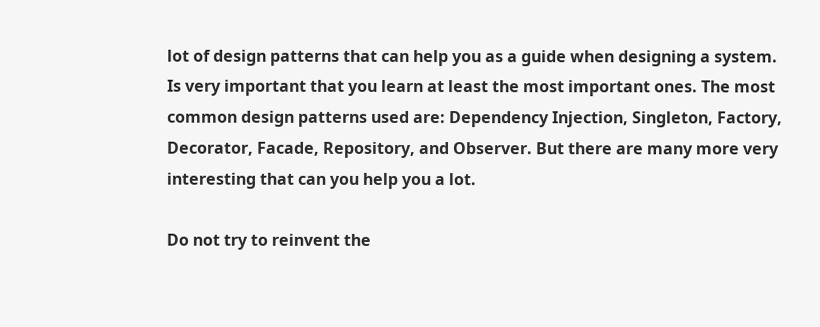lot of design patterns that can help you as a guide when designing a system. Is very important that you learn at least the most important ones. The most common design patterns used are: Dependency Injection, Singleton, Factory, Decorator, Facade, Repository, and Observer. But there are many more very interesting that can you help you a lot.

Do not try to reinvent the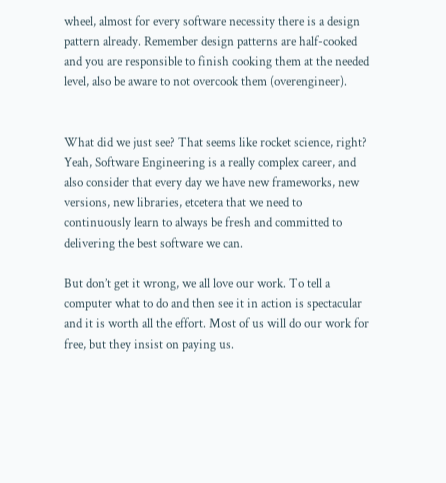wheel, almost for every software necessity there is a design pattern already. Remember design patterns are half-cooked and you are responsible to finish cooking them at the needed level, also be aware to not overcook them (overengineer).


What did we just see? That seems like rocket science, right? Yeah, Software Engineering is a really complex career, and also consider that every day we have new frameworks, new versions, new libraries, etcetera that we need to continuously learn to always be fresh and committed to delivering the best software we can.

But don’t get it wrong, we all love our work. To tell a computer what to do and then see it in action is spectacular and it is worth all the effort. Most of us will do our work for free, but they insist on paying us.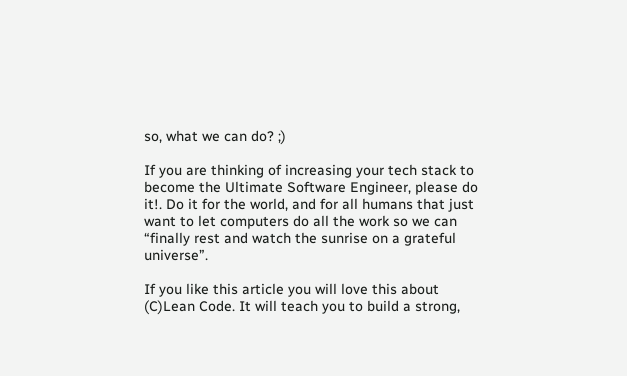so, what we can do? ;)

If you are thinking of increasing your tech stack to become the Ultimate Software Engineer, please do it!. Do it for the world, and for all humans that just want to let computers do all the work so we can “finally rest and watch the sunrise on a grateful universe”.

If you like this article you will love this about (C)Lean Code. It will teach you to build a strong,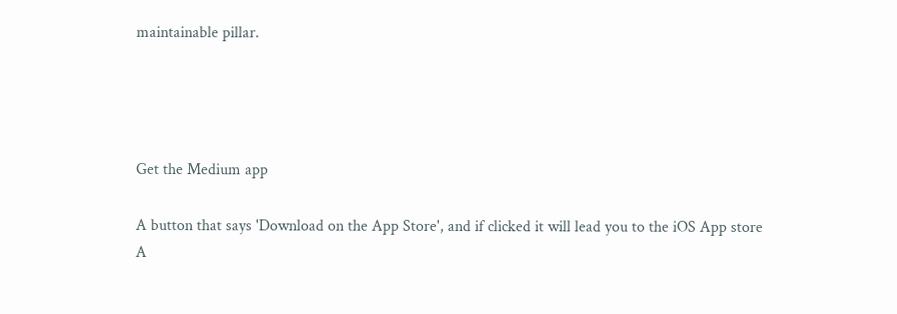maintainable pillar.




Get the Medium app

A button that says 'Download on the App Store', and if clicked it will lead you to the iOS App store
A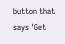button that says 'Get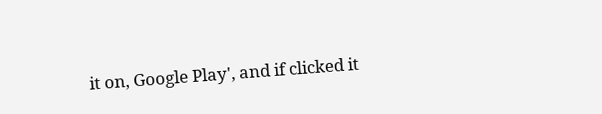it on, Google Play', and if clicked it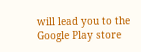will lead you to the Google Play store